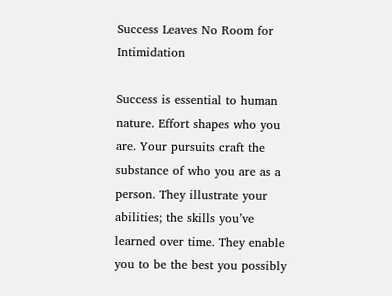Success Leaves No Room for Intimidation

Success is essential to human nature. Effort shapes who you are. Your pursuits craft the substance of who you are as a person. They illustrate your abilities; the skills you’ve learned over time. They enable you to be the best you possibly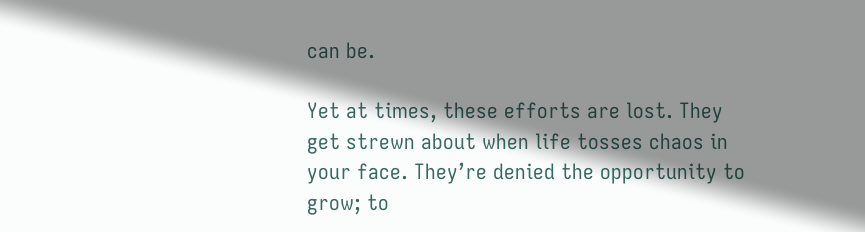can be.

Yet at times, these efforts are lost. They get strewn about when life tosses chaos in your face. They’re denied the opportunity to grow; to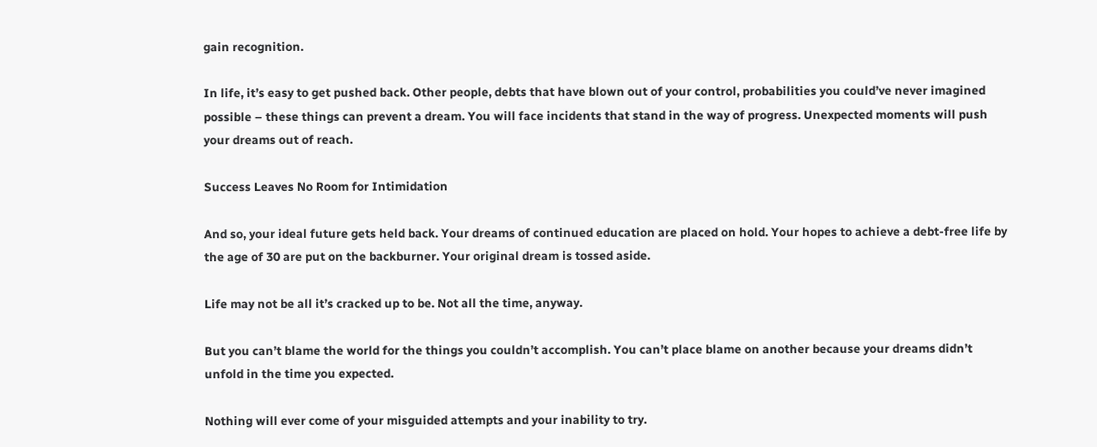gain recognition.

In life, it’s easy to get pushed back. Other people, debts that have blown out of your control, probabilities you could’ve never imagined possible – these things can prevent a dream. You will face incidents that stand in the way of progress. Unexpected moments will push your dreams out of reach.

Success Leaves No Room for Intimidation

And so, your ideal future gets held back. Your dreams of continued education are placed on hold. Your hopes to achieve a debt-free life by the age of 30 are put on the backburner. Your original dream is tossed aside.

Life may not be all it’s cracked up to be. Not all the time, anyway.

But you can’t blame the world for the things you couldn’t accomplish. You can’t place blame on another because your dreams didn’t unfold in the time you expected.

Nothing will ever come of your misguided attempts and your inability to try.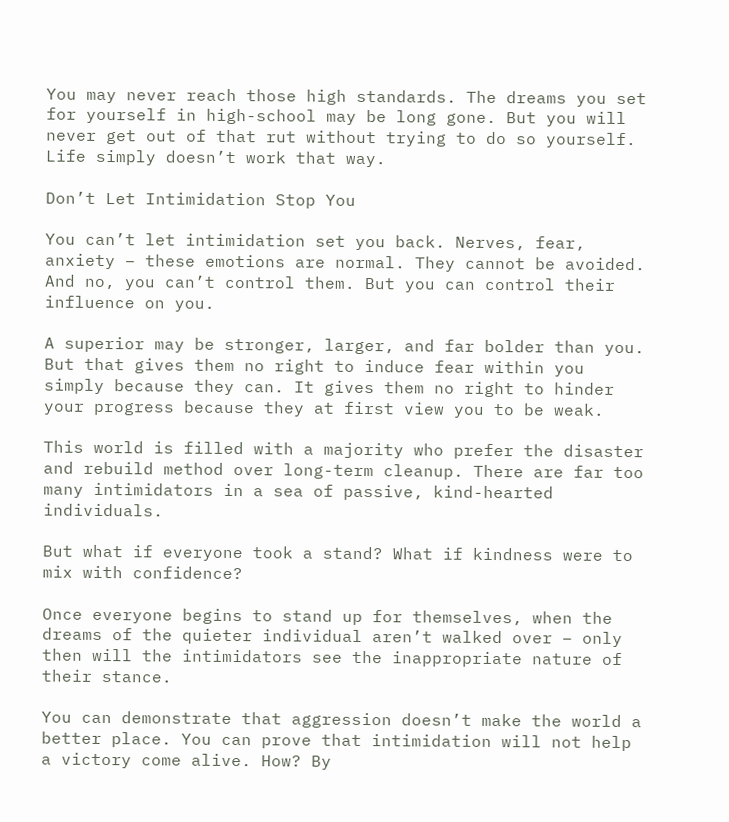You may never reach those high standards. The dreams you set for yourself in high-school may be long gone. But you will never get out of that rut without trying to do so yourself. Life simply doesn’t work that way.

Don’t Let Intimidation Stop You

You can’t let intimidation set you back. Nerves, fear, anxiety – these emotions are normal. They cannot be avoided. And no, you can’t control them. But you can control their influence on you.

A superior may be stronger, larger, and far bolder than you. But that gives them no right to induce fear within you simply because they can. It gives them no right to hinder your progress because they at first view you to be weak.

This world is filled with a majority who prefer the disaster and rebuild method over long-term cleanup. There are far too many intimidators in a sea of passive, kind-hearted individuals.

But what if everyone took a stand? What if kindness were to mix with confidence?

Once everyone begins to stand up for themselves, when the dreams of the quieter individual aren’t walked over – only then will the intimidators see the inappropriate nature of their stance.

You can demonstrate that aggression doesn’t make the world a better place. You can prove that intimidation will not help a victory come alive. How? By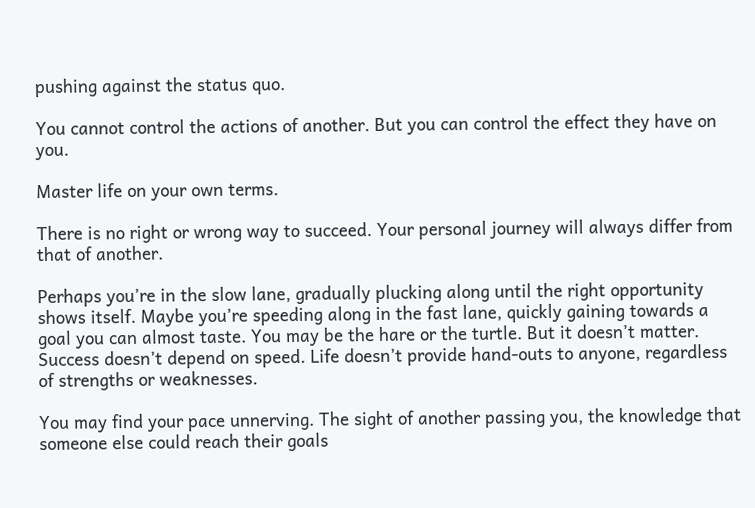pushing against the status quo.

You cannot control the actions of another. But you can control the effect they have on you.

Master life on your own terms.

There is no right or wrong way to succeed. Your personal journey will always differ from that of another.

Perhaps you’re in the slow lane, gradually plucking along until the right opportunity shows itself. Maybe you’re speeding along in the fast lane, quickly gaining towards a goal you can almost taste. You may be the hare or the turtle. But it doesn’t matter. Success doesn’t depend on speed. Life doesn’t provide hand-outs to anyone, regardless of strengths or weaknesses.

You may find your pace unnerving. The sight of another passing you, the knowledge that someone else could reach their goals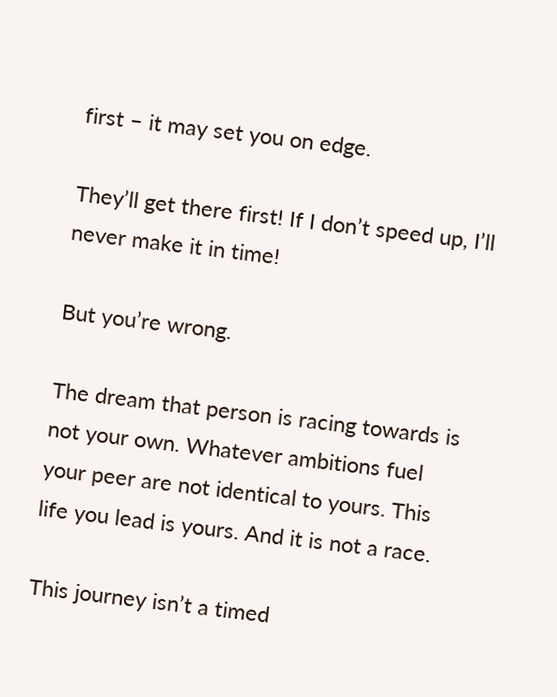first – it may set you on edge.

They’ll get there first! If I don’t speed up, I’ll never make it in time!

But you’re wrong.

The dream that person is racing towards is not your own. Whatever ambitions fuel your peer are not identical to yours. This life you lead is yours. And it is not a race.

This journey isn’t a timed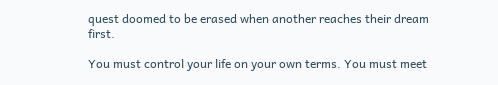quest doomed to be erased when another reaches their dream first.

You must control your life on your own terms. You must meet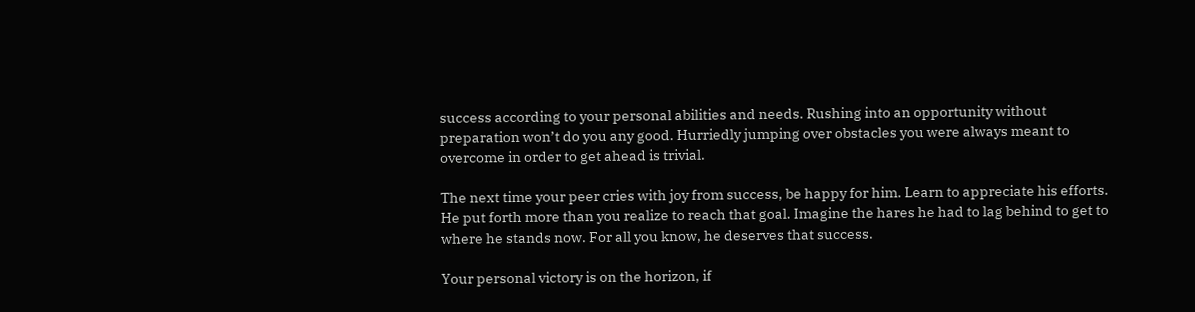success according to your personal abilities and needs. Rushing into an opportunity without preparation won’t do you any good. Hurriedly jumping over obstacles you were always meant to overcome in order to get ahead is trivial.

The next time your peer cries with joy from success, be happy for him. Learn to appreciate his efforts. He put forth more than you realize to reach that goal. Imagine the hares he had to lag behind to get to where he stands now. For all you know, he deserves that success.

Your personal victory is on the horizon, if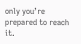only you’re prepared to reach it.